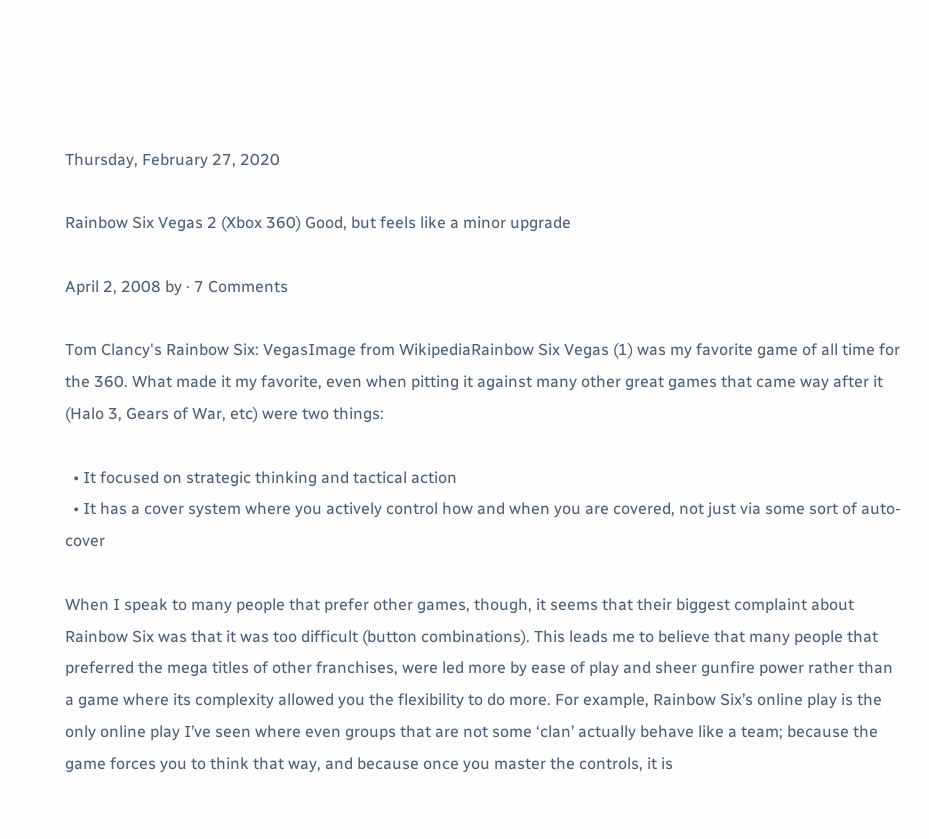Thursday, February 27, 2020

Rainbow Six Vegas 2 (Xbox 360) Good, but feels like a minor upgrade

April 2, 2008 by · 7 Comments

Tom Clancy's Rainbow Six: VegasImage from WikipediaRainbow Six Vegas (1) was my favorite game of all time for the 360. What made it my favorite, even when pitting it against many other great games that came way after it (Halo 3, Gears of War, etc) were two things:

  • It focused on strategic thinking and tactical action
  • It has a cover system where you actively control how and when you are covered, not just via some sort of auto-cover

When I speak to many people that prefer other games, though, it seems that their biggest complaint about Rainbow Six was that it was too difficult (button combinations). This leads me to believe that many people that preferred the mega titles of other franchises, were led more by ease of play and sheer gunfire power rather than a game where its complexity allowed you the flexibility to do more. For example, Rainbow Six’s online play is the only online play I’ve seen where even groups that are not some ‘clan’ actually behave like a team; because the game forces you to think that way, and because once you master the controls, it is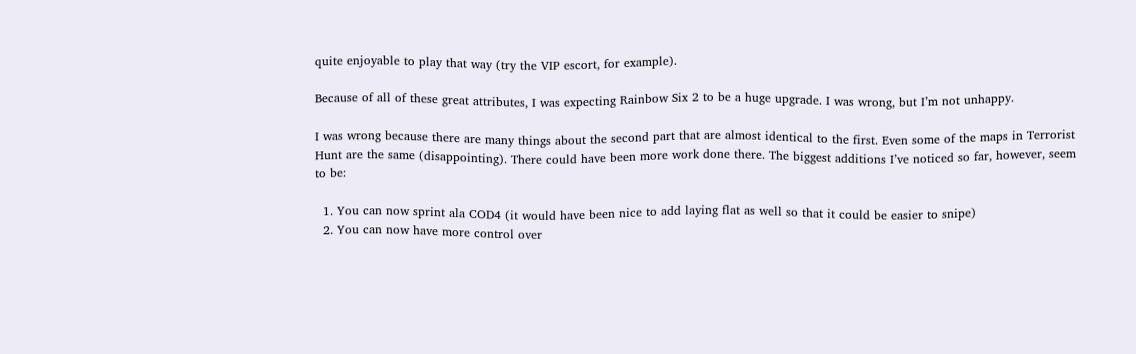quite enjoyable to play that way (try the VIP escort, for example).

Because of all of these great attributes, I was expecting Rainbow Six 2 to be a huge upgrade. I was wrong, but I’m not unhappy.

I was wrong because there are many things about the second part that are almost identical to the first. Even some of the maps in Terrorist Hunt are the same (disappointing). There could have been more work done there. The biggest additions I’ve noticed so far, however, seem to be:

  1. You can now sprint ala COD4 (it would have been nice to add laying flat as well so that it could be easier to snipe)
  2. You can now have more control over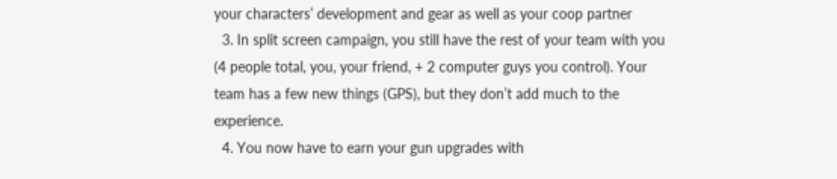your characters’ development and gear as well as your coop partner
  3. In split screen campaign, you still have the rest of your team with you (4 people total, you, your friend, + 2 computer guys you control). Your team has a few new things (GPS), but they don’t add much to the experience.
  4. You now have to earn your gun upgrades with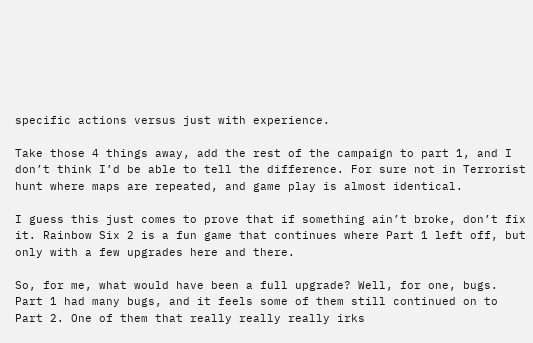specific actions versus just with experience.

Take those 4 things away, add the rest of the campaign to part 1, and I don’t think I’d be able to tell the difference. For sure not in Terrorist hunt where maps are repeated, and game play is almost identical.

I guess this just comes to prove that if something ain’t broke, don’t fix it. Rainbow Six 2 is a fun game that continues where Part 1 left off, but only with a few upgrades here and there.

So, for me, what would have been a full upgrade? Well, for one, bugs. Part 1 had many bugs, and it feels some of them still continued on to Part 2. One of them that really really really irks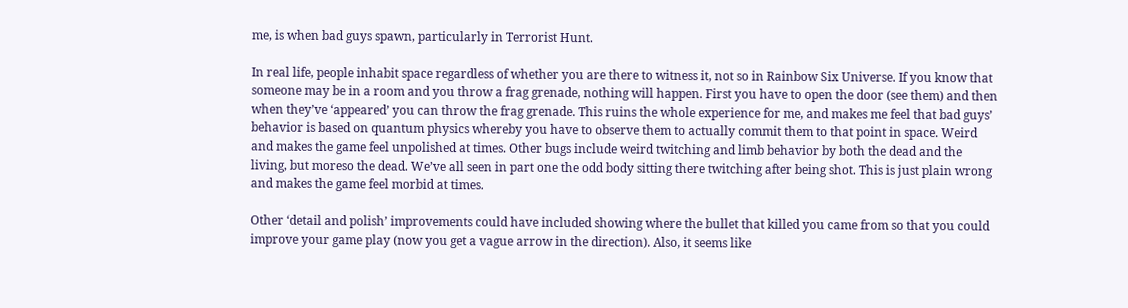me, is when bad guys spawn, particularly in Terrorist Hunt.

In real life, people inhabit space regardless of whether you are there to witness it, not so in Rainbow Six Universe. If you know that someone may be in a room and you throw a frag grenade, nothing will happen. First you have to open the door (see them) and then when they’ve ‘appeared’ you can throw the frag grenade. This ruins the whole experience for me, and makes me feel that bad guys’ behavior is based on quantum physics whereby you have to observe them to actually commit them to that point in space. Weird and makes the game feel unpolished at times. Other bugs include weird twitching and limb behavior by both the dead and the living, but moreso the dead. We’ve all seen in part one the odd body sitting there twitching after being shot. This is just plain wrong and makes the game feel morbid at times.

Other ‘detail and polish’ improvements could have included showing where the bullet that killed you came from so that you could improve your game play (now you get a vague arrow in the direction). Also, it seems like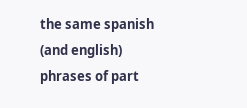the same spanish (and english) phrases of part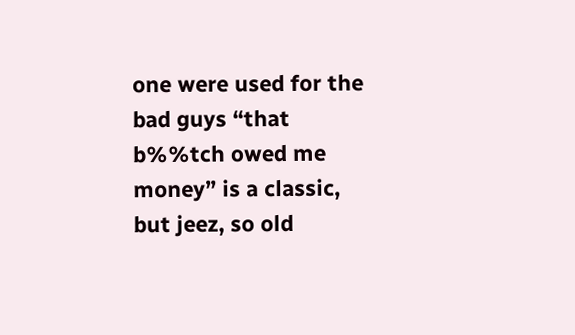one were used for the bad guys “that b%%tch owed me money” is a classic, but jeez, so old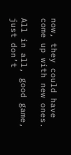now, they could have come up with new ones.

All in all, good game, just don’t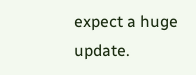expect a huge update.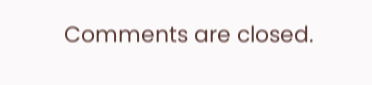Comments are closed.